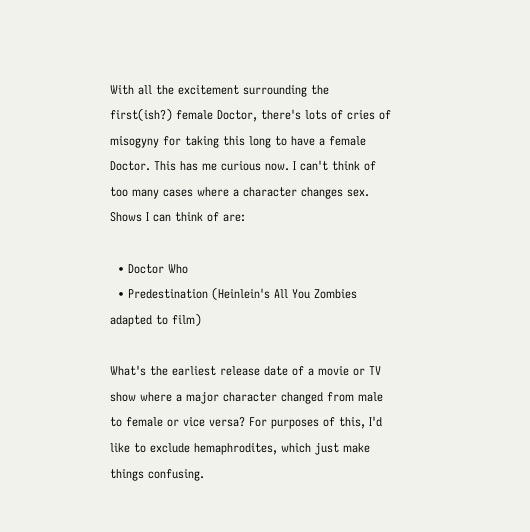With all the excitement surrounding the first(ish?) female Doctor, there's lots of cries of misogyny for taking this long to have a female Doctor. This has me curious now. I can't think of too many cases where a character changes sex. Shows I can think of are:

  • Doctor Who
  • Predestination (Heinlein's All You Zombies adapted to film)

What's the earliest release date of a movie or TV show where a major character changed from male to female or vice versa? For purposes of this, I'd like to exclude hemaphrodites, which just make things confusing.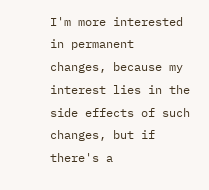I'm more interested in permanent changes, because my interest lies in the side effects of such changes, but if there's a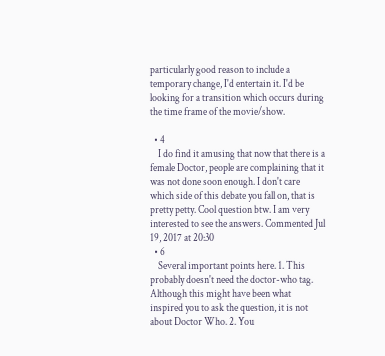particularly good reason to include a temporary change, I'd entertain it. I'd be looking for a transition which occurs during the time frame of the movie/show.

  • 4
    I do find it amusing that now that there is a female Doctor, people are complaining that it was not done soon enough. I don't care which side of this debate you fall on, that is pretty petty. Cool question btw. I am very interested to see the answers. Commented Jul 19, 2017 at 20:30
  • 6
    Several important points here. 1. This probably doesn't need the doctor-who tag. Although this might have been what inspired you to ask the question, it is not about Doctor Who. 2. You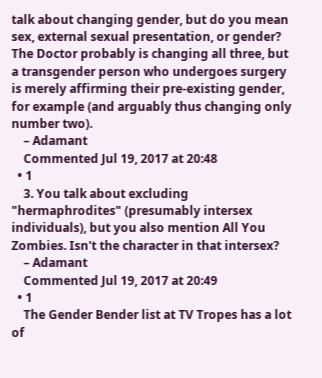talk about changing gender, but do you mean sex, external sexual presentation, or gender? The Doctor probably is changing all three, but a transgender person who undergoes surgery is merely affirming their pre-existing gender, for example (and arguably thus changing only number two).
    – Adamant
    Commented Jul 19, 2017 at 20:48
  • 1
    3. You talk about excluding "hermaphrodites" (presumably intersex individuals), but you also mention All You Zombies. Isn't the character in that intersex?
    – Adamant
    Commented Jul 19, 2017 at 20:49
  • 1
    The Gender Bender list at TV Tropes has a lot of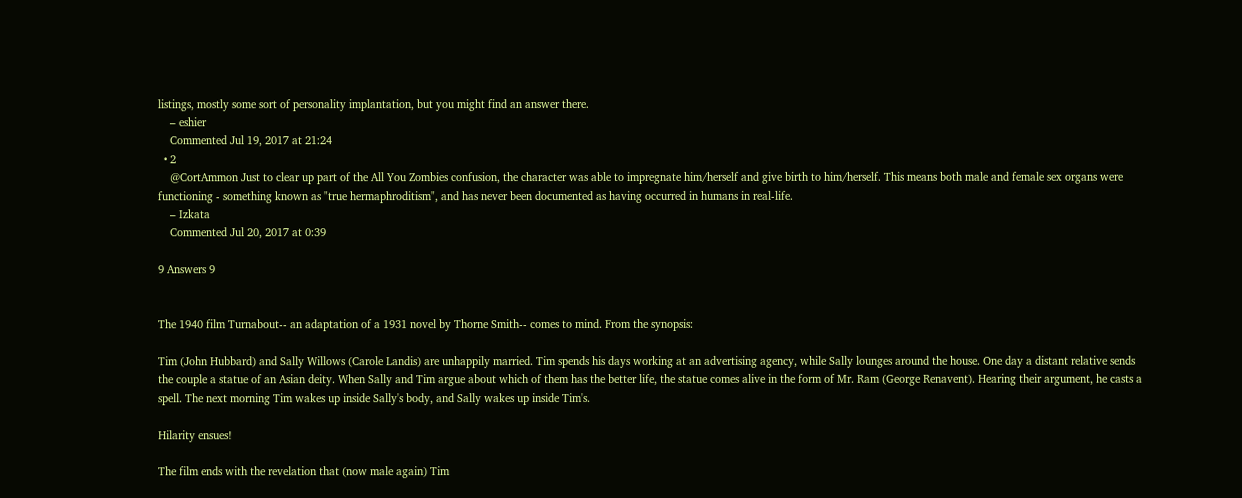listings, mostly some sort of personality implantation, but you might find an answer there.
    – eshier
    Commented Jul 19, 2017 at 21:24
  • 2
    @CortAmmon Just to clear up part of the All You Zombies confusion, the character was able to impregnate him/herself and give birth to him/herself. This means both male and female sex organs were functioning - something known as "true hermaphroditism", and has never been documented as having occurred in humans in real-life.
    – Izkata
    Commented Jul 20, 2017 at 0:39

9 Answers 9


The 1940 film Turnabout-- an adaptation of a 1931 novel by Thorne Smith-- comes to mind. From the synopsis:

Tim (John Hubbard) and Sally Willows (Carole Landis) are unhappily married. Tim spends his days working at an advertising agency, while Sally lounges around the house. One day a distant relative sends the couple a statue of an Asian deity. When Sally and Tim argue about which of them has the better life, the statue comes alive in the form of Mr. Ram (George Renavent). Hearing their argument, he casts a spell. The next morning Tim wakes up inside Sally's body, and Sally wakes up inside Tim's.

Hilarity ensues!

The film ends with the revelation that (now male again) Tim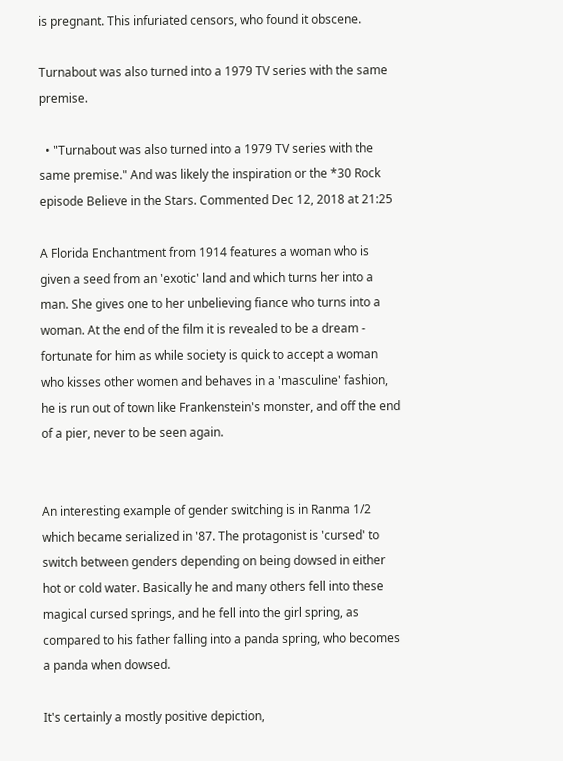is pregnant. This infuriated censors, who found it obscene.

Turnabout was also turned into a 1979 TV series with the same premise.

  • "Turnabout was also turned into a 1979 TV series with the same premise." And was likely the inspiration or the *30 Rock episode Believe in the Stars. Commented Dec 12, 2018 at 21:25

A Florida Enchantment from 1914 features a woman who is given a seed from an 'exotic' land and which turns her into a man. She gives one to her unbelieving fiance who turns into a woman. At the end of the film it is revealed to be a dream - fortunate for him as while society is quick to accept a woman who kisses other women and behaves in a 'masculine' fashion, he is run out of town like Frankenstein's monster, and off the end of a pier, never to be seen again.


An interesting example of gender switching is in Ranma 1/2 which became serialized in '87. The protagonist is 'cursed' to switch between genders depending on being dowsed in either hot or cold water. Basically he and many others fell into these magical cursed springs, and he fell into the girl spring, as compared to his father falling into a panda spring, who becomes a panda when dowsed.

It's certainly a mostly positive depiction,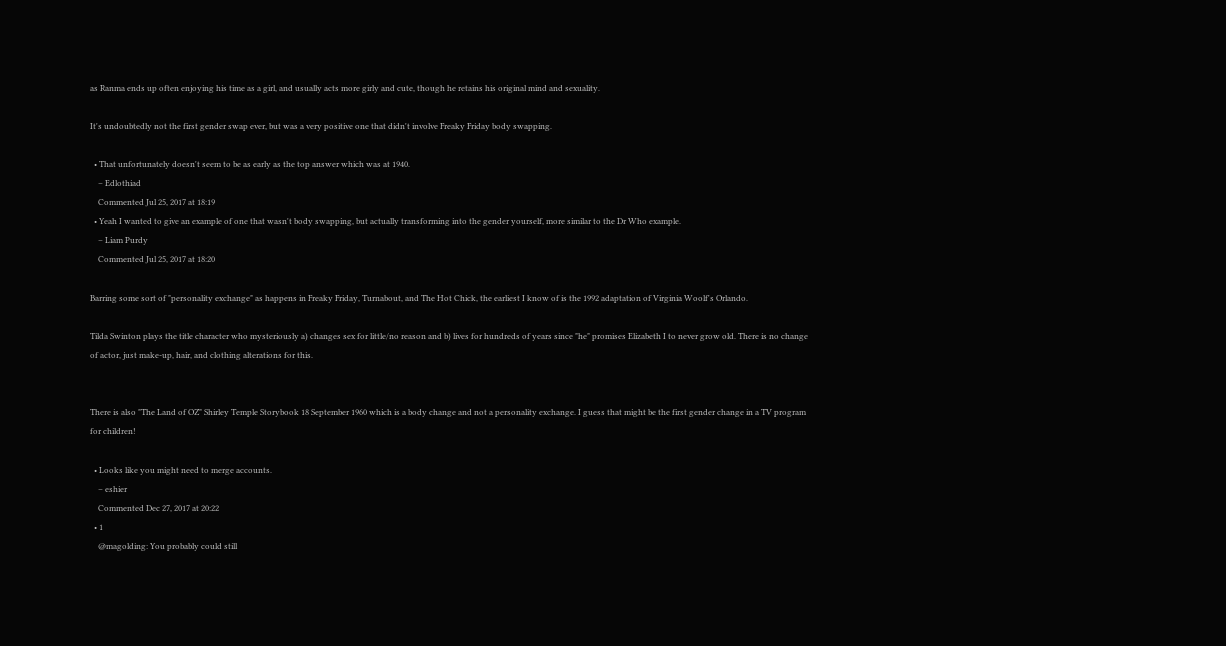as Ranma ends up often enjoying his time as a girl, and usually acts more girly and cute, though he retains his original mind and sexuality.

It's undoubtedly not the first gender swap ever, but was a very positive one that didn't involve Freaky Friday body swapping.

  • That unfortunately doesn't seem to be as early as the top answer which was at 1940.
    – Edlothiad
    Commented Jul 25, 2017 at 18:19
  • Yeah I wanted to give an example of one that wasn't body swapping, but actually transforming into the gender yourself, more similar to the Dr Who example.
    – Liam Purdy
    Commented Jul 25, 2017 at 18:20

Barring some sort of "personality exchange" as happens in Freaky Friday, Turnabout, and The Hot Chick, the earliest I know of is the 1992 adaptation of Virginia Woolf's Orlando.

Tilda Swinton plays the title character who mysteriously a) changes sex for little/no reason and b) lives for hundreds of years since "he" promises Elizabeth I to never grow old. There is no change of actor, just make-up, hair, and clothing alterations for this.


There is also "The Land of OZ" Shirley Temple Storybook 18 September 1960 which is a body change and not a personality exchange. I guess that might be the first gender change in a TV program for children!

  • Looks like you might need to merge accounts.
    – eshier
    Commented Dec 27, 2017 at 20:22
  • 1
    @magolding: You probably could still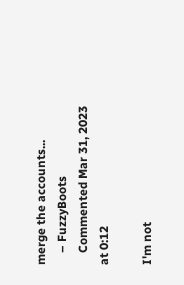merge the accounts...
    – FuzzyBoots
    Commented Mar 31, 2023 at 0:12

I'm not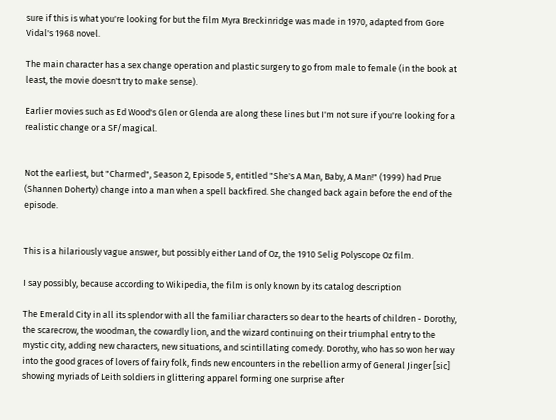sure if this is what you're looking for but the film Myra Breckinridge was made in 1970, adapted from Gore Vidal's 1968 novel.

The main character has a sex change operation and plastic surgery to go from male to female (in the book at least, the movie doesn't try to make sense).

Earlier movies such as Ed Wood's Glen or Glenda are along these lines but I'm not sure if you're looking for a realistic change or a SF/magical.


Not the earliest, but "Charmed", Season 2, Episode 5, entitled "She's A Man, Baby, A Man!" (1999) had Prue (Shannen Doherty) change into a man when a spell backfired. She changed back again before the end of the episode.


This is a hilariously vague answer, but possibly either Land of Oz, the 1910 Selig Polyscope Oz film.

I say possibly, because according to Wikipedia, the film is only known by its catalog description

The Emerald City in all its splendor with all the familiar characters so dear to the hearts of children - Dorothy, the scarecrow, the woodman, the cowardly lion, and the wizard continuing on their triumphal entry to the mystic city, adding new characters, new situations, and scintillating comedy. Dorothy, who has so won her way into the good graces of lovers of fairy folk, finds new encounters in the rebellion army of General Jinger [sic] showing myriads of Leith soldiers in glittering apparel forming one surprise after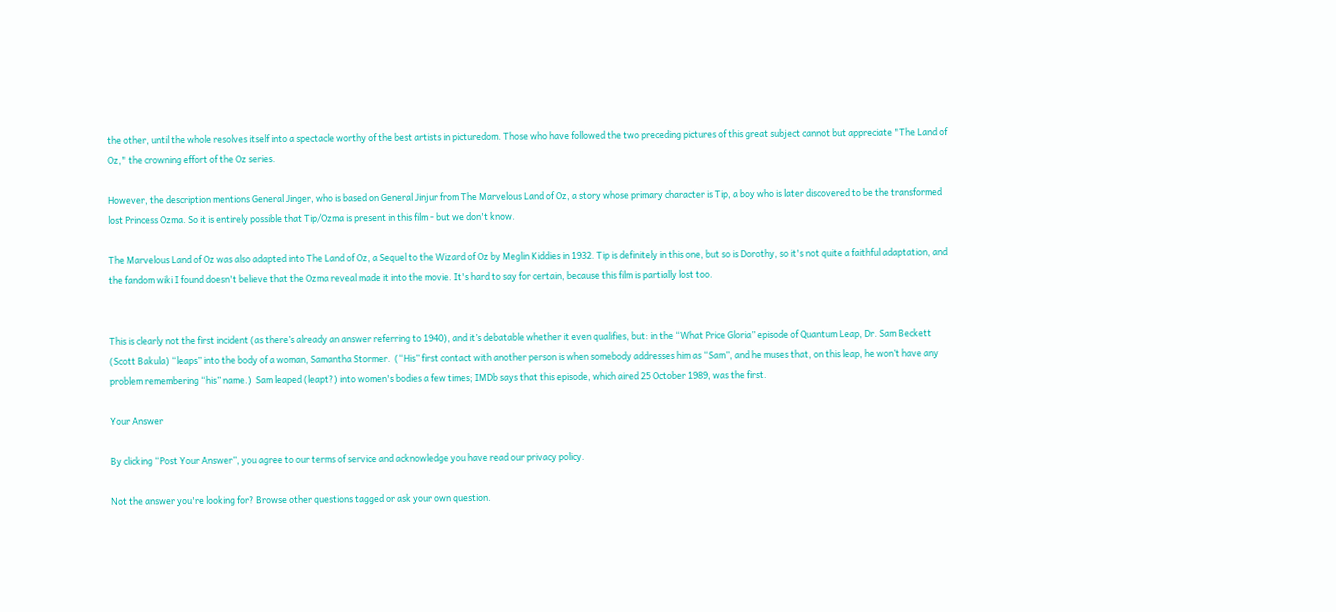the other, until the whole resolves itself into a spectacle worthy of the best artists in picturedom. Those who have followed the two preceding pictures of this great subject cannot but appreciate "The Land of Oz," the crowning effort of the Oz series.

However, the description mentions General Jinger, who is based on General Jinjur from The Marvelous Land of Oz, a story whose primary character is Tip, a boy who is later discovered to be the transformed lost Princess Ozma. So it is entirely possible that Tip/Ozma is present in this film - but we don't know.

The Marvelous Land of Oz was also adapted into The Land of Oz, a Sequel to the Wizard of Oz by Meglin Kiddies in 1932. Tip is definitely in this one, but so is Dorothy, so it's not quite a faithful adaptation, and the fandom wiki I found doesn't believe that the Ozma reveal made it into the movie. It's hard to say for certain, because this film is partially lost too.


This is clearly not the first incident (as there’s already an answer referring to 1940), and it’s debatable whether it even qualifies, but: in the “What Price Gloria” episode of Quantum Leap, Dr. Sam Beckett (Scott Bakula) “leaps” into the body of a woman, Samantha Stormer.  (“His” first contact with another person is when somebody addresses him as “Sam”, and he muses that, on this leap, he won’t have any problem remembering “his” name.)  Sam leaped (leapt?) into women's bodies a few times; IMDb says that this episode, which aired 25 October 1989, was the first.

Your Answer

By clicking “Post Your Answer”, you agree to our terms of service and acknowledge you have read our privacy policy.

Not the answer you're looking for? Browse other questions tagged or ask your own question.